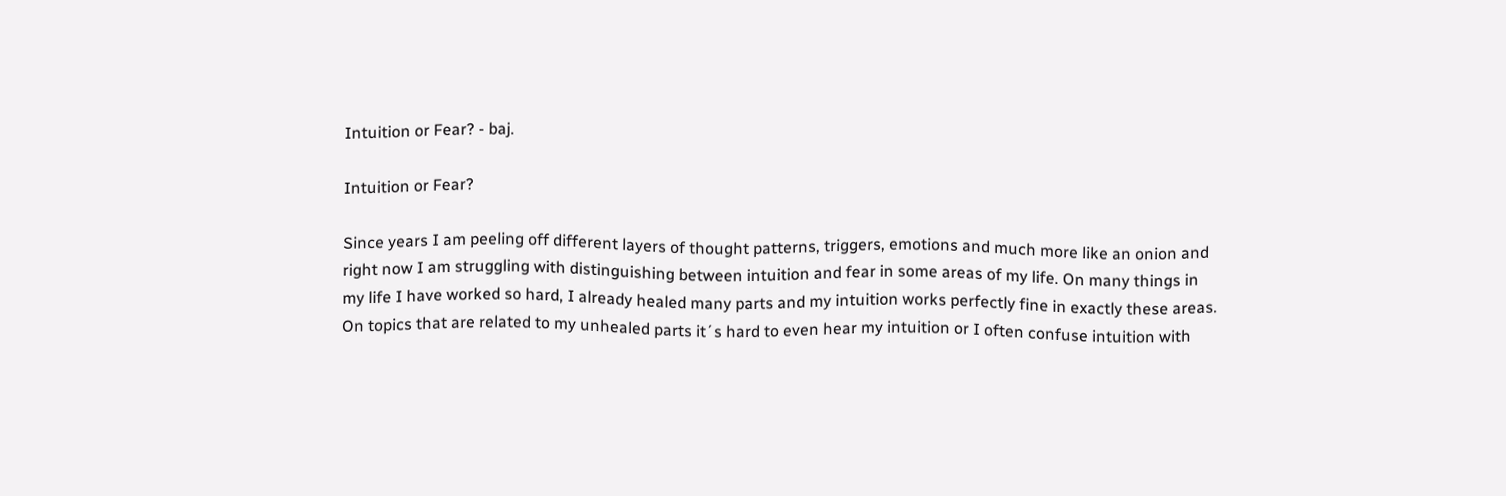Intuition or Fear? - baj.

Intuition or Fear?

Since years I am peeling off different layers of thought patterns, triggers, emotions and much more like an onion and right now I am struggling with distinguishing between intuition and fear in some areas of my life. On many things in my life I have worked so hard, I already healed many parts and my intuition works perfectly fine in exactly these areas. On topics that are related to my unhealed parts it´s hard to even hear my intuition or I often confuse intuition with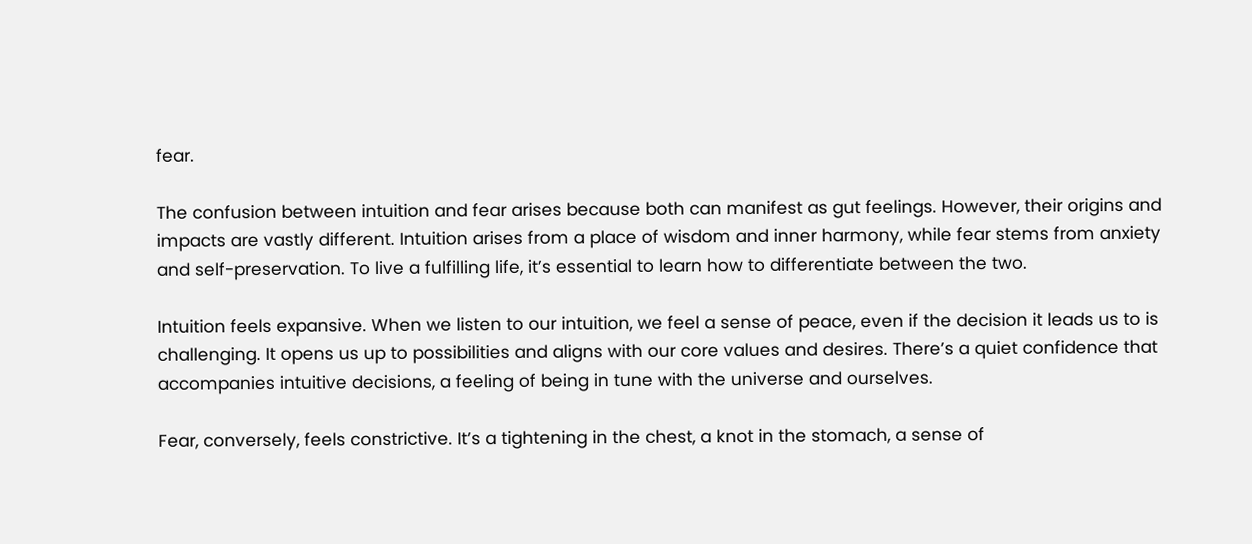fear.

The confusion between intuition and fear arises because both can manifest as gut feelings. However, their origins and impacts are vastly different. Intuition arises from a place of wisdom and inner harmony, while fear stems from anxiety and self-preservation. To live a fulfilling life, it’s essential to learn how to differentiate between the two.

Intuition feels expansive. When we listen to our intuition, we feel a sense of peace, even if the decision it leads us to is challenging. It opens us up to possibilities and aligns with our core values and desires. There’s a quiet confidence that accompanies intuitive decisions, a feeling of being in tune with the universe and ourselves.

Fear, conversely, feels constrictive. It’s a tightening in the chest, a knot in the stomach, a sense of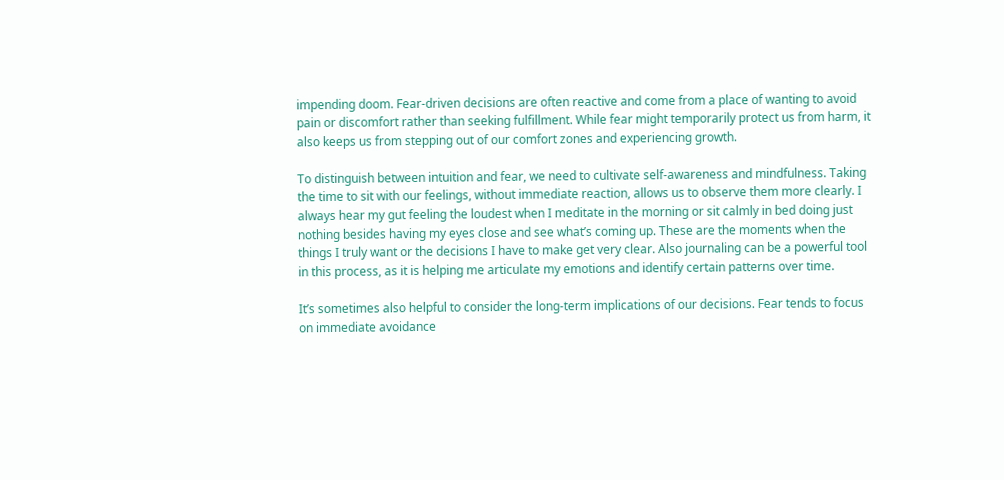impending doom. Fear-driven decisions are often reactive and come from a place of wanting to avoid pain or discomfort rather than seeking fulfillment. While fear might temporarily protect us from harm, it also keeps us from stepping out of our comfort zones and experiencing growth.

To distinguish between intuition and fear, we need to cultivate self-awareness and mindfulness. Taking the time to sit with our feelings, without immediate reaction, allows us to observe them more clearly. I always hear my gut feeling the loudest when I meditate in the morning or sit calmly in bed doing just nothing besides having my eyes close and see what’s coming up. These are the moments when the things I truly want or the decisions I have to make get very clear. Also journaling can be a powerful tool in this process, as it is helping me articulate my emotions and identify certain patterns over time.

It’s sometimes also helpful to consider the long-term implications of our decisions. Fear tends to focus on immediate avoidance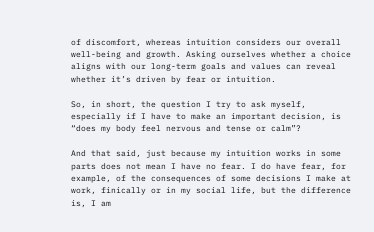of discomfort, whereas intuition considers our overall well-being and growth. Asking ourselves whether a choice aligns with our long-term goals and values can reveal whether it’s driven by fear or intuition.

So, in short, the question I try to ask myself, especially if I have to make an important decision, is “does my body feel nervous and tense or calm”?

And that said, just because my intuition works in some parts does not mean I have no fear. I do have fear, for example, of the consequences of some decisions I make at work, finically or in my social life, but the difference is, I am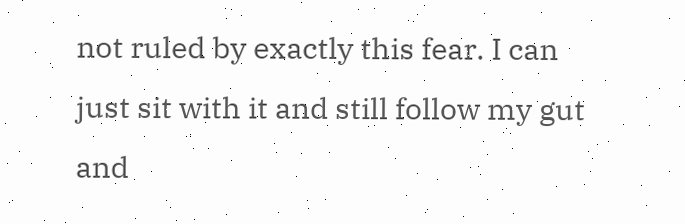not ruled by exactly this fear. I can just sit with it and still follow my gut and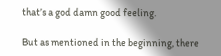that’s a god damn good feeling.

But as mentioned in the beginning, there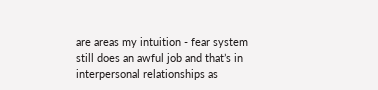are areas my intuition - fear system still does an awful job and that’s in interpersonal relationships as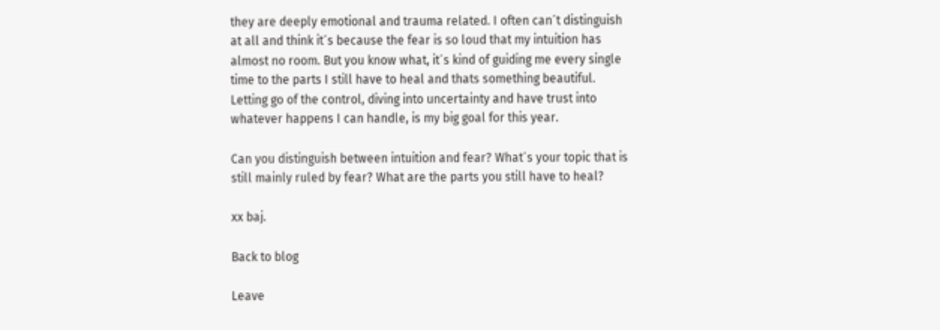they are deeply emotional and trauma related. I often can´t distinguish at all and think it´s because the fear is so loud that my intuition has almost no room. But you know what, it´s kind of guiding me every single time to the parts I still have to heal and thats something beautiful. Letting go of the control, diving into uncertainty and have trust into whatever happens I can handle, is my big goal for this year.

Can you distinguish between intuition and fear? What´s your topic that is still mainly ruled by fear? What are the parts you still have to heal?

xx baj.

Back to blog

Leave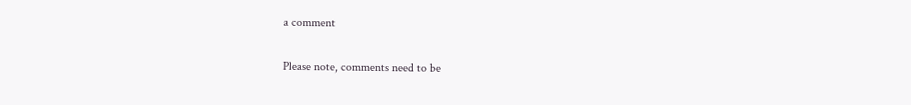a comment

Please note, comments need to be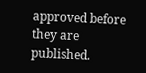approved before they are published.